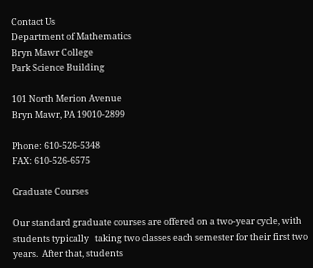Contact Us
Department of Mathematics
Bryn Mawr College
Park Science Building

101 North Merion Avenue
Bryn Mawr, PA 19010-2899

Phone: 610-526-5348
FAX: 610-526-6575

Graduate Courses

Our standard graduate courses are offered on a two-year cycle, with students typically   taking two classes each semester for their first two years.  After that, students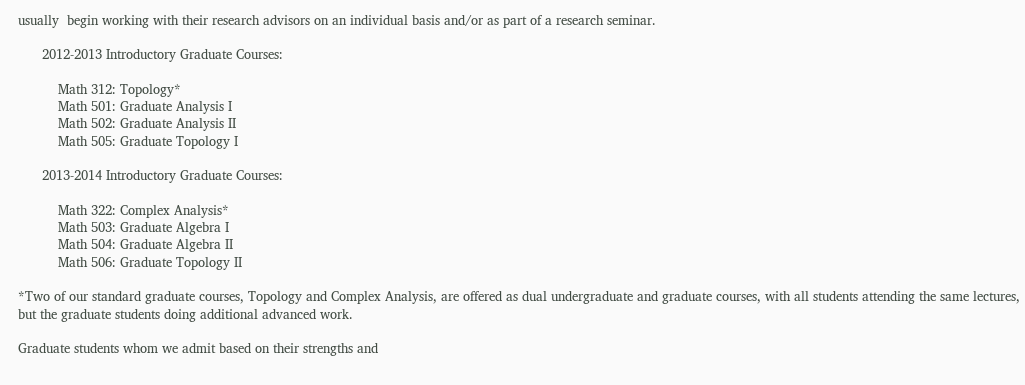usually  begin working with their research advisors on an individual basis and/or as part of a research seminar.

      2012-2013 Introductory Graduate Courses:

          Math 312: Topology*
          Math 501: Graduate Analysis I
          Math 502: Graduate Analysis II
          Math 505: Graduate Topology I

      2013-2014 Introductory Graduate Courses:

          Math 322: Complex Analysis*
          Math 503: Graduate Algebra I
          Math 504: Graduate Algebra II
          Math 506: Graduate Topology II

*Two of our standard graduate courses, Topology and Complex Analysis, are offered as dual undergraduate and graduate courses, with all students attending the same lectures, but the graduate students doing additional advanced work.

Graduate students whom we admit based on their strengths and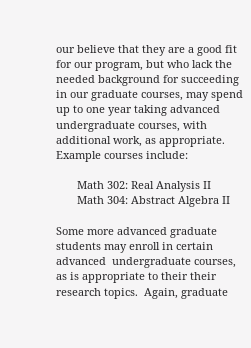our believe that they are a good fit for our program, but who lack the needed background for succeeding in our graduate courses, may spend up to one year taking advanced undergraduate courses, with additional work, as appropriate.  Example courses include:

       Math 302: Real Analysis II
       Math 304: Abstract Algebra II

Some more advanced graduate students may enroll in certain advanced  undergraduate courses, as is appropriate to their their research topics.  Again, graduate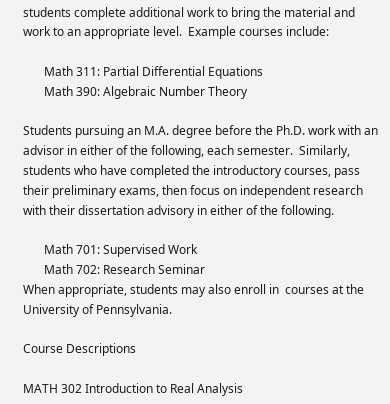students complete additional work to bring the material and work to an appropriate level.  Example courses include:

       Math 311: Partial Differential Equations
       Math 390: Algebraic Number Theory

Students pursuing an M.A. degree before the Ph.D. work with an advisor in either of the following, each semester.  Similarly, students who have completed the introductory courses, pass their preliminary exams, then focus on independent research with their dissertation advisory in either of the following.

       Math 701: Supervised Work
       Math 702: Research Seminar
When appropriate, students may also enroll in  courses at the University of Pennsylvania.

Course Descriptions

MATH 302 Introduction to Real Analysis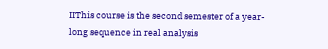IIThis course is the second semester of a year-long sequence in real analysis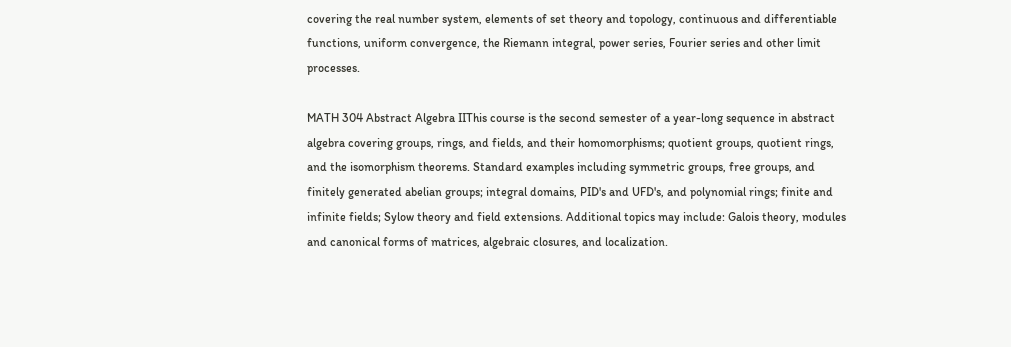covering the real number system, elements of set theory and topology, continuous and differentiable functions, uniform convergence, the Riemann integral, power series, Fourier series and other limit processes.

MATH 304 Abstract Algebra IIThis course is the second semester of a year-long sequence in abstract algebra covering groups, rings, and fields, and their homomorphisms; quotient groups, quotient rings, and the isomorphism theorems. Standard examples including symmetric groups, free groups, and finitely generated abelian groups; integral domains, PID's and UFD's, and polynomial rings; finite and infinite fields; Sylow theory and field extensions. Additional topics may include: Galois theory, modules and canonical forms of matrices, algebraic closures, and localization.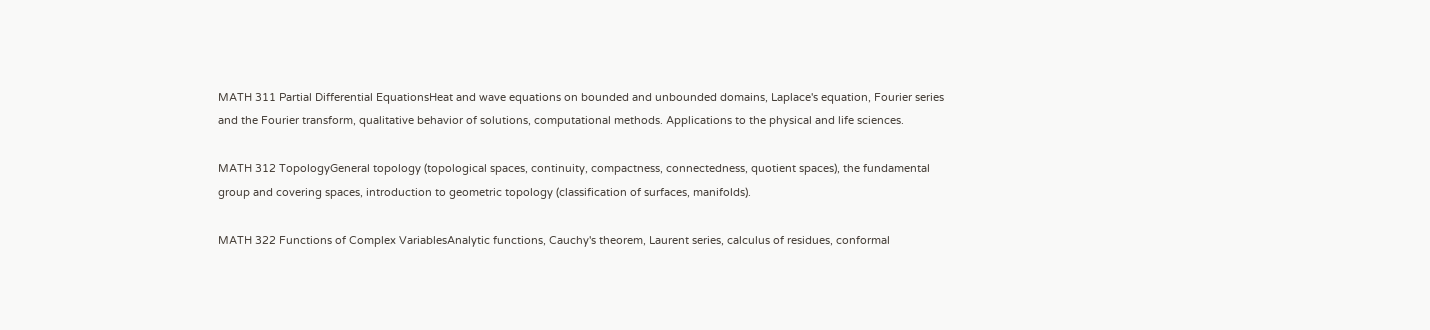MATH 311 Partial Differential EquationsHeat and wave equations on bounded and unbounded domains, Laplace's equation, Fourier series and the Fourier transform, qualitative behavior of solutions, computational methods. Applications to the physical and life sciences.

MATH 312 TopologyGeneral topology (topological spaces, continuity, compactness, connectedness, quotient spaces), the fundamental group and covering spaces, introduction to geometric topology (classification of surfaces, manifolds).

MATH 322 Functions of Complex VariablesAnalytic functions, Cauchy's theorem, Laurent series, calculus of residues, conformal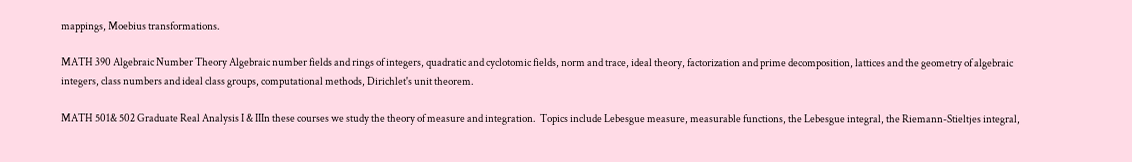mappings, Moebius transformations.

MATH 390 Algebraic Number Theory Algebraic number fields and rings of integers, quadratic and cyclotomic fields, norm and trace, ideal theory, factorization and prime decomposition, lattices and the geometry of algebraic integers, class numbers and ideal class groups, computational methods, Dirichlet's unit theorem.

MATH 501& 502 Graduate Real Analysis I & IIIn these courses we study the theory of measure and integration.  Topics include Lebesgue measure, measurable functions, the Lebesgue integral, the Riemann-Stieltjes integral,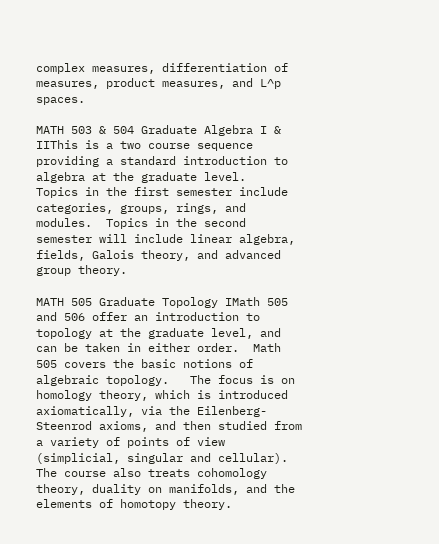complex measures, differentiation of measures, product measures, and L^p spaces.

MATH 503 & 504 Graduate Algebra I & IIThis is a two course sequence providing a standard introduction to algebra at the graduate level.   Topics in the first semester include categories, groups, rings, and modules.  Topics in the second semester will include linear algebra, fields, Galois theory, and advanced group theory.

MATH 505 Graduate Topology IMath 505 and 506 offer an introduction to topology at the graduate level, and can be taken in either order.  Math 505 covers the basic notions of algebraic topology.   The focus is on homology theory, which is introduced axiomatically, via the Eilenberg-Steenrod axioms, and then studied from a variety of points of view (simplicial, singular and cellular).  The course also treats cohomology theory, duality on manifolds, and the elements of homotopy theory.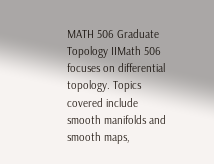MATH 506 Graduate Topology IIMath 506 focuses on differential topology. Topics covered include smooth manifolds and smooth maps,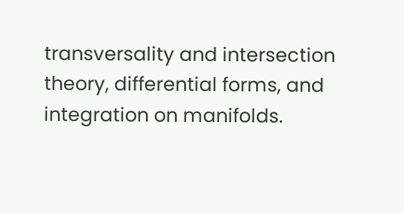transversality and intersection theory, differential forms, and integration on manifolds.